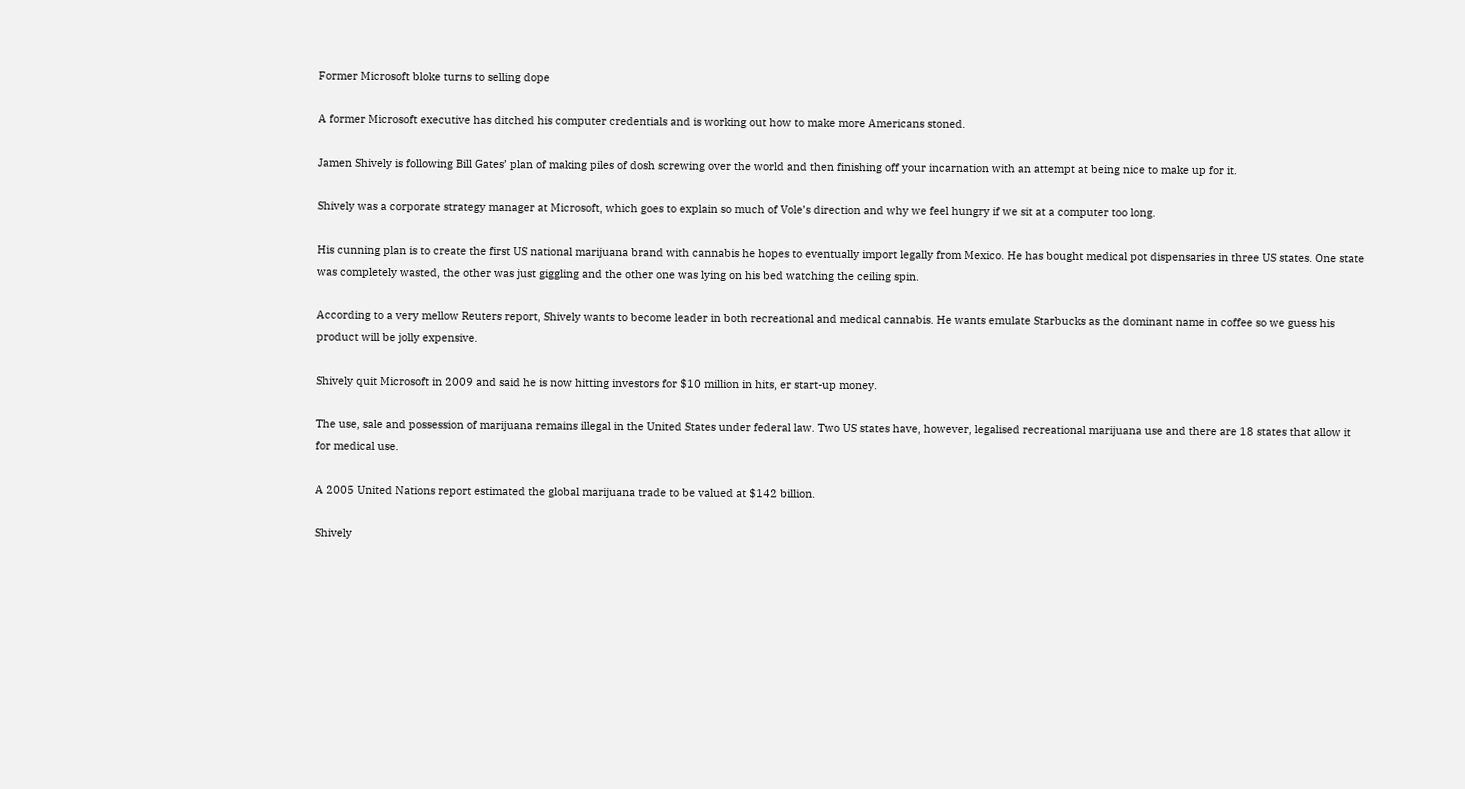Former Microsoft bloke turns to selling dope

A former Microsoft executive has ditched his computer credentials and is working out how to make more Americans stoned.

Jamen Shively is following Bill Gates’ plan of making piles of dosh screwing over the world and then finishing off your incarnation with an attempt at being nice to make up for it.

Shively was a corporate strategy manager at Microsoft, which goes to explain so much of Vole’s direction and why we feel hungry if we sit at a computer too long.

His cunning plan is to create the first US national marijuana brand with cannabis he hopes to eventually import legally from Mexico. He has bought medical pot dispensaries in three US states. One state was completely wasted, the other was just giggling and the other one was lying on his bed watching the ceiling spin.

According to a very mellow Reuters report, Shively wants to become leader in both recreational and medical cannabis. He wants emulate Starbucks as the dominant name in coffee so we guess his product will be jolly expensive.

Shively quit Microsoft in 2009 and said he is now hitting investors for $10 million in hits, er start-up money.

The use, sale and possession of marijuana remains illegal in the United States under federal law. Two US states have, however, legalised recreational marijuana use and there are 18 states that allow it for medical use.

A 2005 United Nations report estimated the global marijuana trade to be valued at $142 billion.

Shively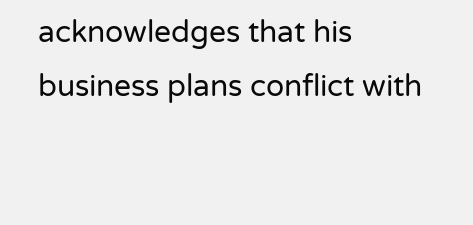acknowledges that his business plans conflict with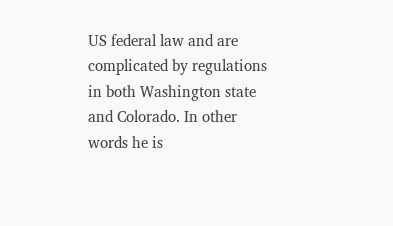US federal law and are complicated by regulations in both Washington state and Colorado. In other words he is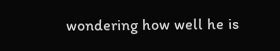wondering how well he is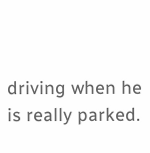driving when he is really parked.